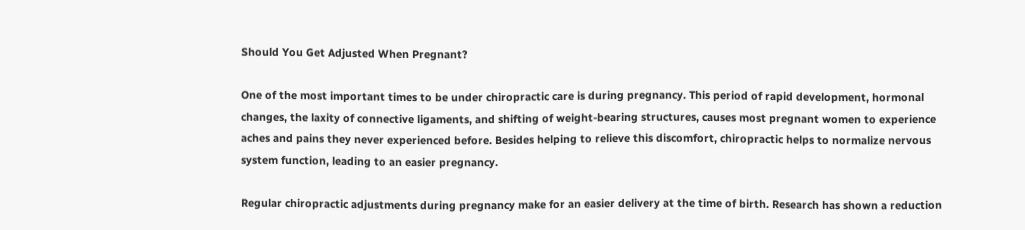Should You Get Adjusted When Pregnant?

One of the most important times to be under chiropractic care is during pregnancy. This period of rapid development, hormonal changes, the laxity of connective ligaments, and shifting of weight-bearing structures, causes most pregnant women to experience aches and pains they never experienced before. Besides helping to relieve this discomfort, chiropractic helps to normalize nervous system function, leading to an easier pregnancy.

Regular chiropractic adjustments during pregnancy make for an easier delivery at the time of birth. Research has shown a reduction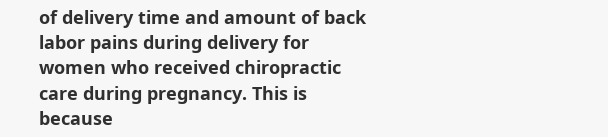of delivery time and amount of back labor pains during delivery for women who received chiropractic care during pregnancy. This is because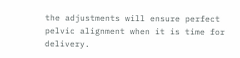the adjustments will ensure perfect pelvic alignment when it is time for delivery.